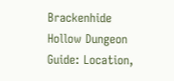Brackenhide Hollow Dungeon Guide: Location,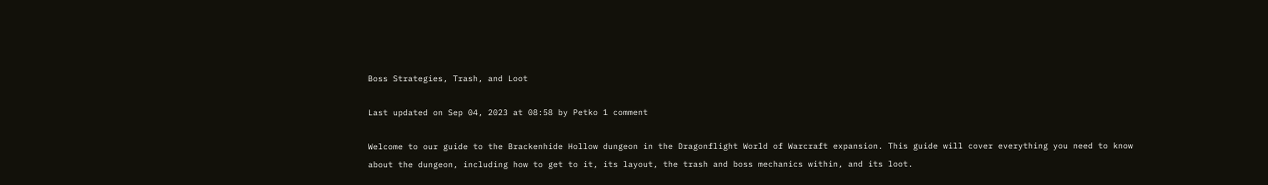Boss Strategies, Trash, and Loot

Last updated on Sep 04, 2023 at 08:58 by Petko 1 comment

Welcome to our guide to the Brackenhide Hollow dungeon in the Dragonflight World of Warcraft expansion. This guide will cover everything you need to know about the dungeon, including how to get to it, its layout, the trash and boss mechanics within, and its loot.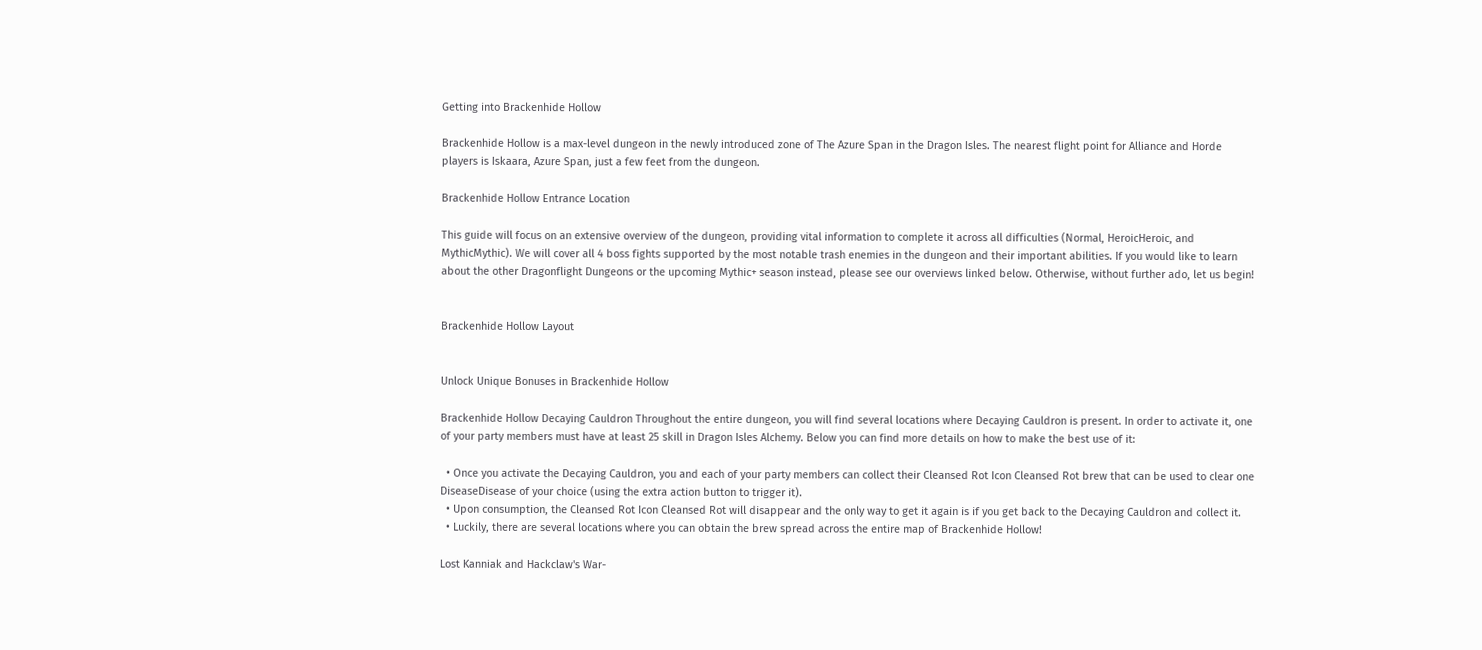Getting into Brackenhide Hollow

Brackenhide Hollow is a max-level dungeon in the newly introduced zone of The Azure Span in the Dragon Isles. The nearest flight point for Alliance and Horde players is Iskaara, Azure Span, just a few feet from the dungeon.

Brackenhide Hollow Entrance Location

This guide will focus on an extensive overview of the dungeon, providing vital information to complete it across all difficulties (Normal, HeroicHeroic, and MythicMythic). We will cover all 4 boss fights supported by the most notable trash enemies in the dungeon and their important abilities. If you would like to learn about the other Dragonflight Dungeons or the upcoming Mythic+ season instead, please see our overviews linked below. Otherwise, without further ado, let us begin!


Brackenhide Hollow Layout


Unlock Unique Bonuses in Brackenhide Hollow

Brackenhide Hollow Decaying Cauldron Throughout the entire dungeon, you will find several locations where Decaying Cauldron is present. In order to activate it, one of your party members must have at least 25 skill in Dragon Isles Alchemy. Below you can find more details on how to make the best use of it:

  • Once you activate the Decaying Cauldron, you and each of your party members can collect their Cleansed Rot Icon Cleansed Rot brew that can be used to clear one DiseaseDisease of your choice (using the extra action button to trigger it).
  • Upon consumption, the Cleansed Rot Icon Cleansed Rot will disappear and the only way to get it again is if you get back to the Decaying Cauldron and collect it.
  • Luckily, there are several locations where you can obtain the brew spread across the entire map of Brackenhide Hollow!

Lost Kanniak and Hackclaw's War-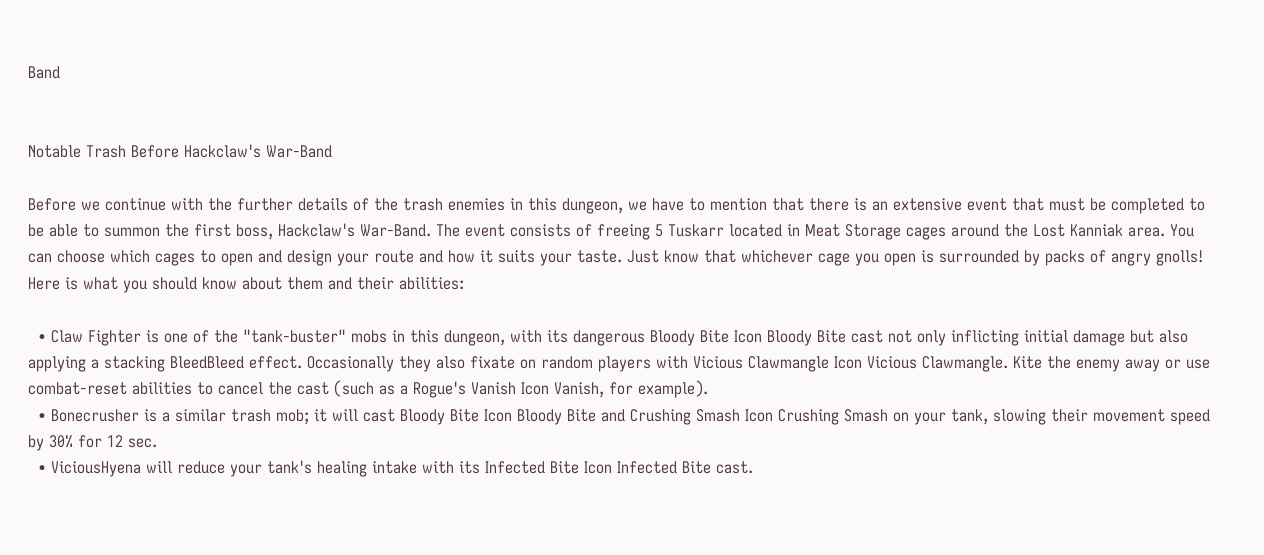Band


Notable Trash Before Hackclaw's War-Band

Before we continue with the further details of the trash enemies in this dungeon, we have to mention that there is an extensive event that must be completed to be able to summon the first boss, Hackclaw's War-Band. The event consists of freeing 5 Tuskarr located in Meat Storage cages around the Lost Kanniak area. You can choose which cages to open and design your route and how it suits your taste. Just know that whichever cage you open is surrounded by packs of angry gnolls! Here is what you should know about them and their abilities:

  • Claw Fighter is one of the "tank-buster" mobs in this dungeon, with its dangerous Bloody Bite Icon Bloody Bite cast not only inflicting initial damage but also applying a stacking BleedBleed effect. Occasionally they also fixate on random players with Vicious Clawmangle Icon Vicious Clawmangle. Kite the enemy away or use combat-reset abilities to cancel the cast (such as a Rogue's Vanish Icon Vanish, for example).
  • Bonecrusher is a similar trash mob; it will cast Bloody Bite Icon Bloody Bite and Crushing Smash Icon Crushing Smash on your tank, slowing their movement speed by 30% for 12 sec.
  • ViciousHyena will reduce your tank's healing intake with its Infected Bite Icon Infected Bite cast.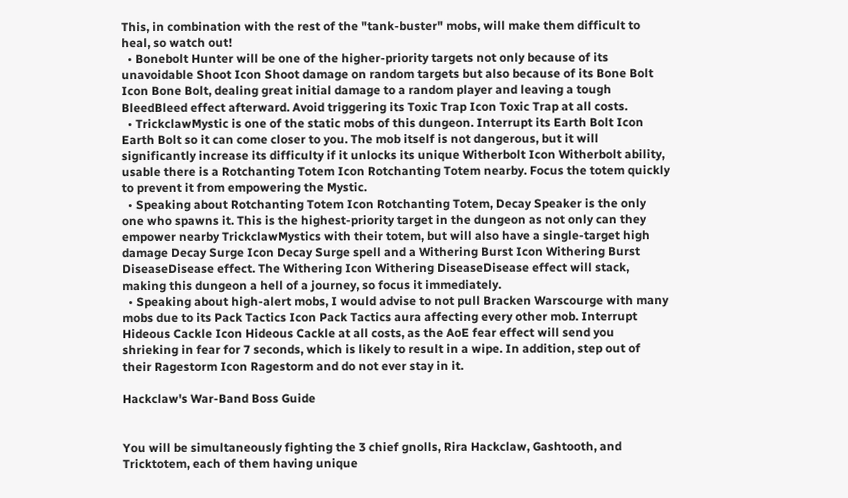This, in combination with the rest of the "tank-buster" mobs, will make them difficult to heal, so watch out!
  • Bonebolt Hunter will be one of the higher-priority targets not only because of its unavoidable Shoot Icon Shoot damage on random targets but also because of its Bone Bolt Icon Bone Bolt, dealing great initial damage to a random player and leaving a tough BleedBleed effect afterward. Avoid triggering its Toxic Trap Icon Toxic Trap at all costs.
  • TrickclawMystic is one of the static mobs of this dungeon. Interrupt its Earth Bolt Icon Earth Bolt so it can come closer to you. The mob itself is not dangerous, but it will significantly increase its difficulty if it unlocks its unique Witherbolt Icon Witherbolt ability, usable there is a Rotchanting Totem Icon Rotchanting Totem nearby. Focus the totem quickly to prevent it from empowering the Mystic.
  • Speaking about Rotchanting Totem Icon Rotchanting Totem, Decay Speaker is the only one who spawns it. This is the highest-priority target in the dungeon as not only can they empower nearby TrickclawMystics with their totem, but will also have a single-target high damage Decay Surge Icon Decay Surge spell and a Withering Burst Icon Withering Burst DiseaseDisease effect. The Withering Icon Withering DiseaseDisease effect will stack, making this dungeon a hell of a journey, so focus it immediately.
  • Speaking about high-alert mobs, I would advise to not pull Bracken Warscourge with many mobs due to its Pack Tactics Icon Pack Tactics aura affecting every other mob. Interrupt Hideous Cackle Icon Hideous Cackle at all costs, as the AoE fear effect will send you shrieking in fear for 7 seconds, which is likely to result in a wipe. In addition, step out of their Ragestorm Icon Ragestorm and do not ever stay in it.

Hackclaw's War-Band Boss Guide


You will be simultaneously fighting the 3 chief gnolls, Rira Hackclaw, Gashtooth, and Tricktotem, each of them having unique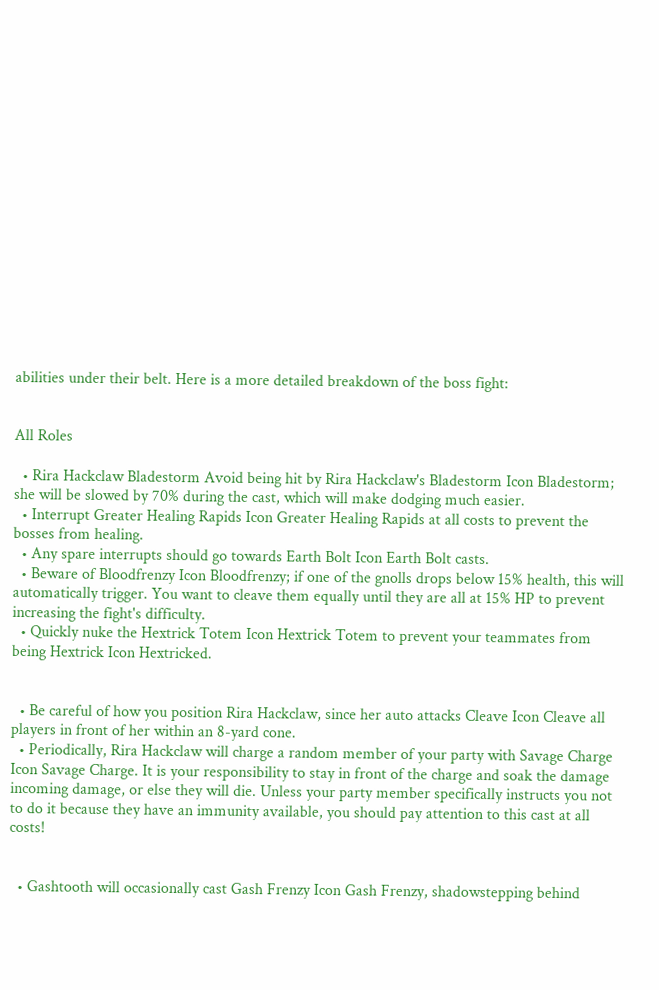abilities under their belt. Here is a more detailed breakdown of the boss fight:


All Roles

  • Rira Hackclaw Bladestorm Avoid being hit by Rira Hackclaw's Bladestorm Icon Bladestorm; she will be slowed by 70% during the cast, which will make dodging much easier.
  • Interrupt Greater Healing Rapids Icon Greater Healing Rapids at all costs to prevent the bosses from healing.
  • Any spare interrupts should go towards Earth Bolt Icon Earth Bolt casts.
  • Beware of Bloodfrenzy Icon Bloodfrenzy; if one of the gnolls drops below 15% health, this will automatically trigger. You want to cleave them equally until they are all at 15% HP to prevent increasing the fight's difficulty.
  • Quickly nuke the Hextrick Totem Icon Hextrick Totem to prevent your teammates from being Hextrick Icon Hextricked.


  • Be careful of how you position Rira Hackclaw, since her auto attacks Cleave Icon Cleave all players in front of her within an 8-yard cone.
  • Periodically, Rira Hackclaw will charge a random member of your party with Savage Charge Icon Savage Charge. It is your responsibility to stay in front of the charge and soak the damage incoming damage, or else they will die. Unless your party member specifically instructs you not to do it because they have an immunity available, you should pay attention to this cast at all costs!


  • Gashtooth will occasionally cast Gash Frenzy Icon Gash Frenzy, shadowstepping behind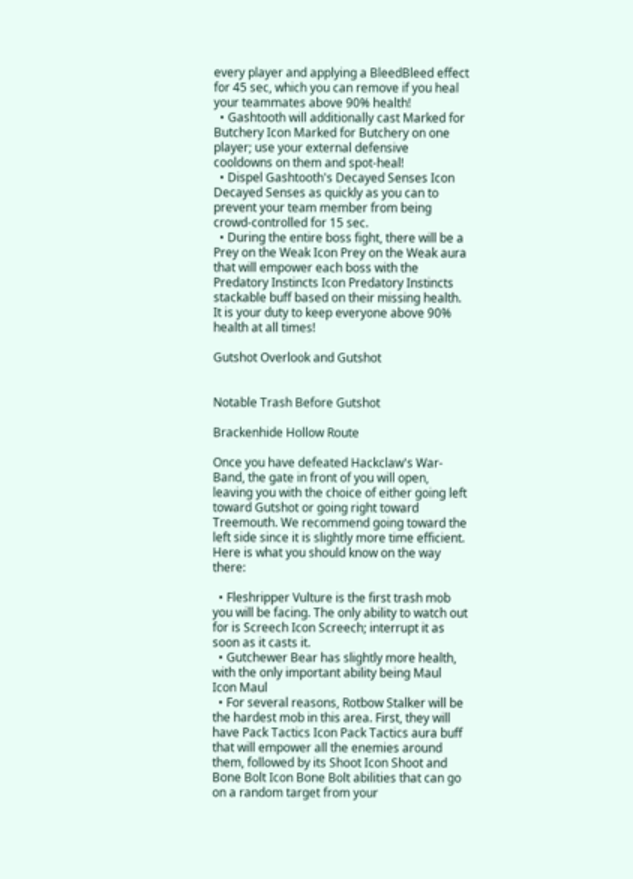every player and applying a BleedBleed effect for 45 sec, which you can remove if you heal your teammates above 90% health!
  • Gashtooth will additionally cast Marked for Butchery Icon Marked for Butchery on one player; use your external defensive cooldowns on them and spot-heal!
  • Dispel Gashtooth's Decayed Senses Icon Decayed Senses as quickly as you can to prevent your team member from being crowd-controlled for 15 sec.
  • During the entire boss fight, there will be a Prey on the Weak Icon Prey on the Weak aura that will empower each boss with the Predatory Instincts Icon Predatory Instincts stackable buff based on their missing health. It is your duty to keep everyone above 90% health at all times!

Gutshot Overlook and Gutshot


Notable Trash Before Gutshot

Brackenhide Hollow Route

Once you have defeated Hackclaw's War-Band, the gate in front of you will open, leaving you with the choice of either going left toward Gutshot or going right toward Treemouth. We recommend going toward the left side since it is slightly more time efficient. Here is what you should know on the way there:

  • Fleshripper Vulture is the first trash mob you will be facing. The only ability to watch out for is Screech Icon Screech; interrupt it as soon as it casts it.
  • Gutchewer Bear has slightly more health, with the only important ability being Maul Icon Maul
  • For several reasons, Rotbow Stalker will be the hardest mob in this area. First, they will have Pack Tactics Icon Pack Tactics aura buff that will empower all the enemies around them, followed by its Shoot Icon Shoot and Bone Bolt Icon Bone Bolt abilities that can go on a random target from your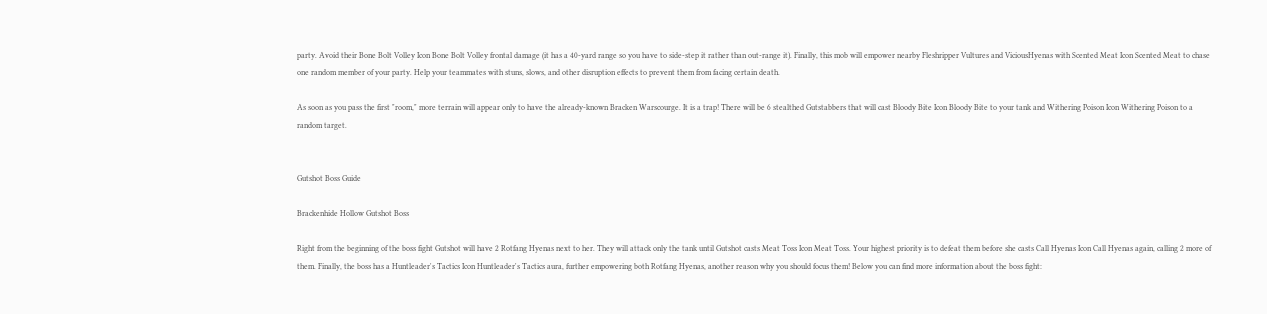party. Avoid their Bone Bolt Volley Icon Bone Bolt Volley frontal damage (it has a 40-yard range so you have to side-step it rather than out-range it). Finally, this mob will empower nearby Fleshripper Vultures and ViciousHyenas with Scented Meat Icon Scented Meat to chase one random member of your party. Help your teammates with stuns, slows, and other disruption effects to prevent them from facing certain death.

As soon as you pass the first "room," more terrain will appear only to have the already-known Bracken Warscourge. It is a trap! There will be 6 stealthed Gutstabbers that will cast Bloody Bite Icon Bloody Bite to your tank and Withering Poison Icon Withering Poison to a random target.


Gutshot Boss Guide

Brackenhide Hollow Gutshot Boss

Right from the beginning of the boss fight Gutshot will have 2 Rotfang Hyenas next to her. They will attack only the tank until Gutshot casts Meat Toss Icon Meat Toss. Your highest priority is to defeat them before she casts Call Hyenas Icon Call Hyenas again, calling 2 more of them. Finally, the boss has a Huntleader's Tactics Icon Huntleader's Tactics aura, further empowering both Rotfang Hyenas, another reason why you should focus them! Below you can find more information about the boss fight: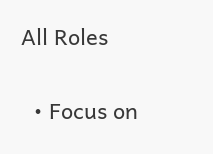All Roles

  • Focus on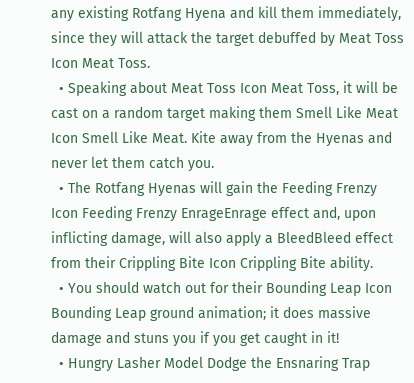any existing Rotfang Hyena and kill them immediately, since they will attack the target debuffed by Meat Toss Icon Meat Toss.
  • Speaking about Meat Toss Icon Meat Toss, it will be cast on a random target making them Smell Like Meat Icon Smell Like Meat. Kite away from the Hyenas and never let them catch you.
  • The Rotfang Hyenas will gain the Feeding Frenzy Icon Feeding Frenzy EnrageEnrage effect and, upon inflicting damage, will also apply a BleedBleed effect from their Crippling Bite Icon Crippling Bite ability.
  • You should watch out for their Bounding Leap Icon Bounding Leap ground animation; it does massive damage and stuns you if you get caught in it!
  • Hungry Lasher Model Dodge the Ensnaring Trap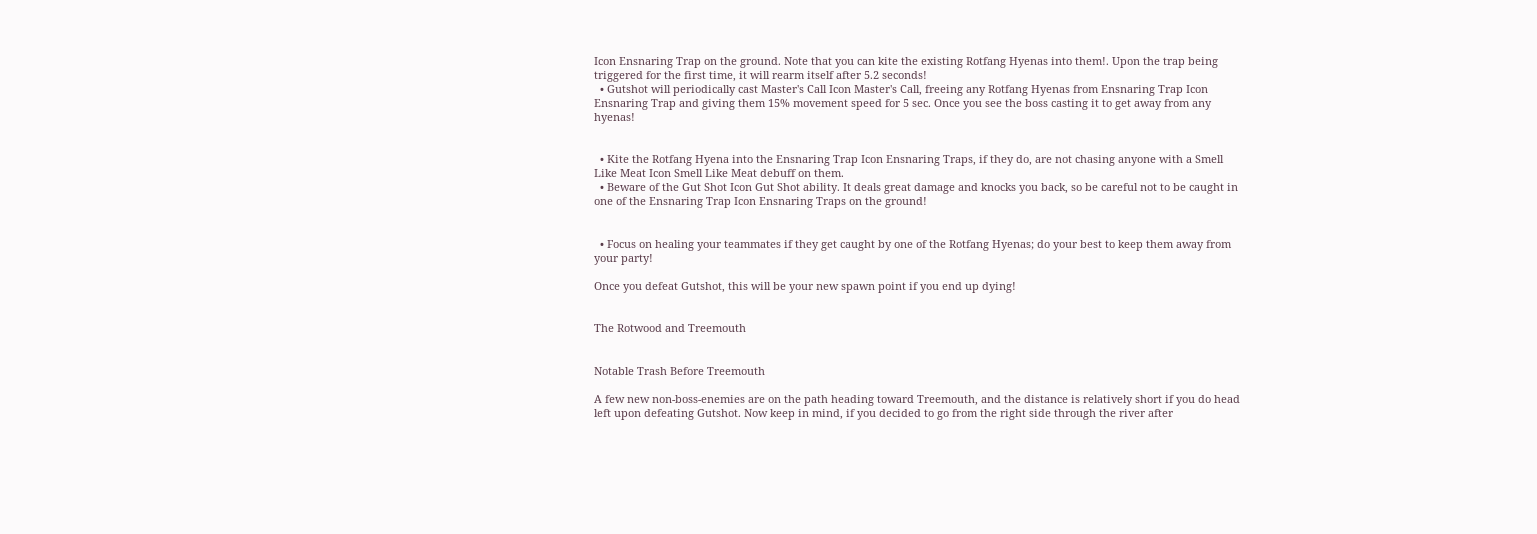Icon Ensnaring Trap on the ground. Note that you can kite the existing Rotfang Hyenas into them!. Upon the trap being triggered for the first time, it will rearm itself after 5.2 seconds!
  • Gutshot will periodically cast Master's Call Icon Master's Call, freeing any Rotfang Hyenas from Ensnaring Trap Icon Ensnaring Trap and giving them 15% movement speed for 5 sec. Once you see the boss casting it to get away from any hyenas!


  • Kite the Rotfang Hyena into the Ensnaring Trap Icon Ensnaring Traps, if they do, are not chasing anyone with a Smell Like Meat Icon Smell Like Meat debuff on them.
  • Beware of the Gut Shot Icon Gut Shot ability. It deals great damage and knocks you back, so be careful not to be caught in one of the Ensnaring Trap Icon Ensnaring Traps on the ground!


  • Focus on healing your teammates if they get caught by one of the Rotfang Hyenas; do your best to keep them away from your party!

Once you defeat Gutshot, this will be your new spawn point if you end up dying!


The Rotwood and Treemouth


Notable Trash Before Treemouth

A few new non-boss-enemies are on the path heading toward Treemouth, and the distance is relatively short if you do head left upon defeating Gutshot. Now keep in mind, if you decided to go from the right side through the river after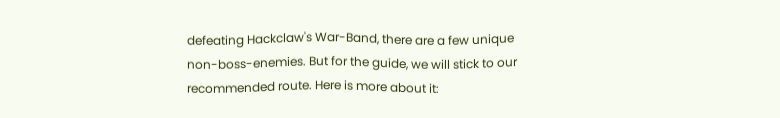defeating Hackclaw's War-Band, there are a few unique non-boss-enemies. But for the guide, we will stick to our recommended route. Here is more about it: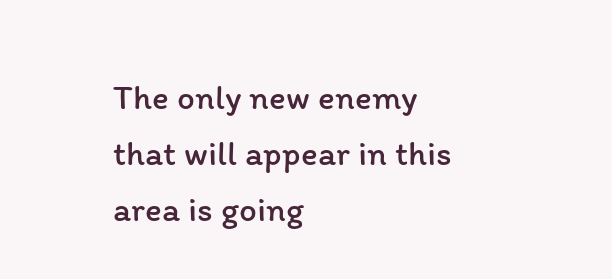The only new enemy that will appear in this area is going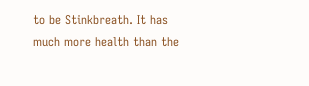to be Stinkbreath. It has much more health than the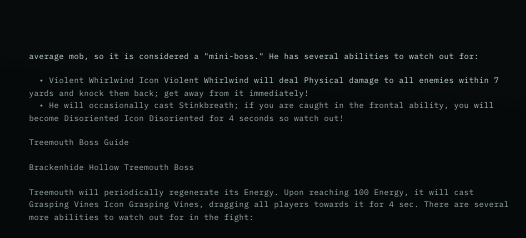average mob, so it is considered a "mini-boss." He has several abilities to watch out for:

  • Violent Whirlwind Icon Violent Whirlwind will deal Physical damage to all enemies within 7 yards and knock them back; get away from it immediately!
  • He will occasionally cast Stinkbreath; if you are caught in the frontal ability, you will become Disoriented Icon Disoriented for 4 seconds so watch out!

Treemouth Boss Guide

Brackenhide Hollow Treemouth Boss

Treemouth will periodically regenerate its Energy. Upon reaching 100 Energy, it will cast Grasping Vines Icon Grasping Vines, dragging all players towards it for 4 sec. There are several more abilities to watch out for in the fight: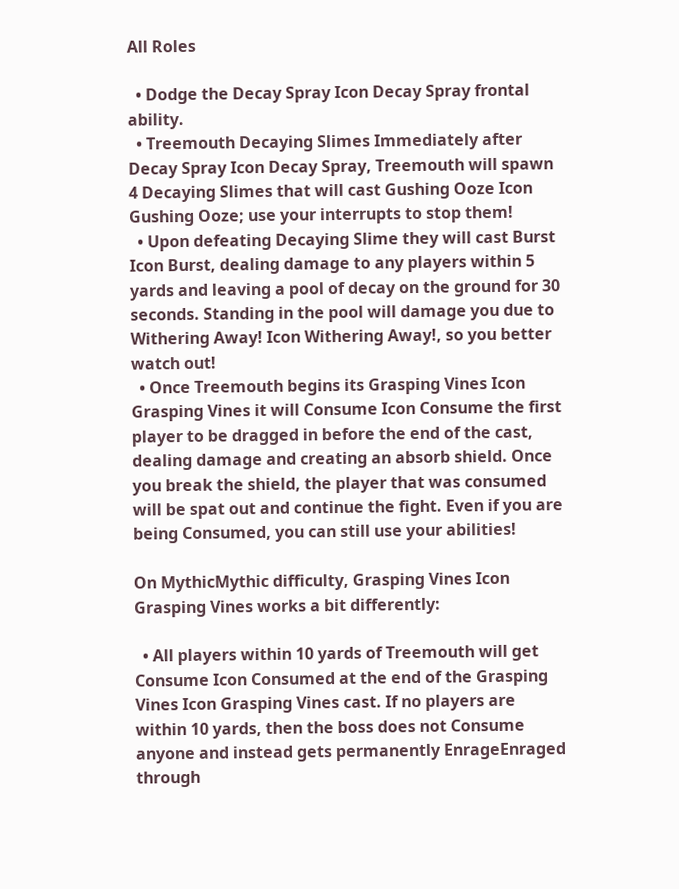All Roles

  • Dodge the Decay Spray Icon Decay Spray frontal ability.
  • Treemouth Decaying Slimes Immediately after Decay Spray Icon Decay Spray, Treemouth will spawn 4 Decaying Slimes that will cast Gushing Ooze Icon Gushing Ooze; use your interrupts to stop them!
  • Upon defeating Decaying Slime they will cast Burst Icon Burst, dealing damage to any players within 5 yards and leaving a pool of decay on the ground for 30 seconds. Standing in the pool will damage you due to Withering Away! Icon Withering Away!, so you better watch out!
  • Once Treemouth begins its Grasping Vines Icon Grasping Vines it will Consume Icon Consume the first player to be dragged in before the end of the cast, dealing damage and creating an absorb shield. Once you break the shield, the player that was consumed will be spat out and continue the fight. Even if you are being Consumed, you can still use your abilities!

On MythicMythic difficulty, Grasping Vines Icon Grasping Vines works a bit differently:

  • All players within 10 yards of Treemouth will get Consume Icon Consumed at the end of the Grasping Vines Icon Grasping Vines cast. If no players are within 10 yards, then the boss does not Consume anyone and instead gets permanently EnrageEnraged through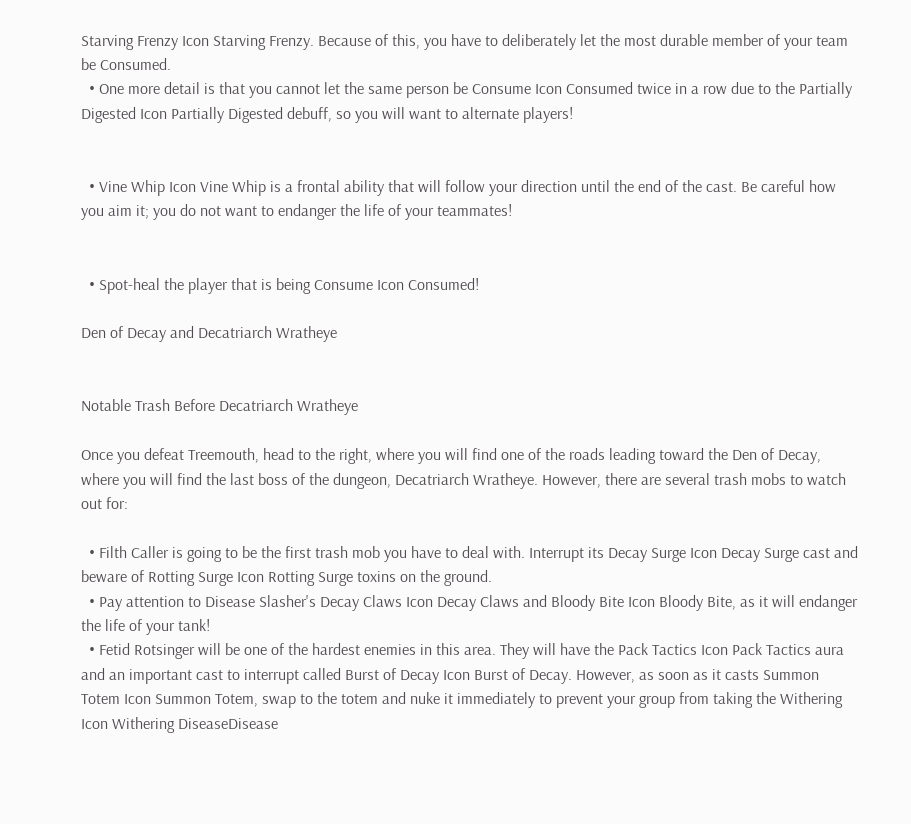Starving Frenzy Icon Starving Frenzy. Because of this, you have to deliberately let the most durable member of your team be Consumed.
  • One more detail is that you cannot let the same person be Consume Icon Consumed twice in a row due to the Partially Digested Icon Partially Digested debuff, so you will want to alternate players!


  • Vine Whip Icon Vine Whip is a frontal ability that will follow your direction until the end of the cast. Be careful how you aim it; you do not want to endanger the life of your teammates!


  • Spot-heal the player that is being Consume Icon Consumed!

Den of Decay and Decatriarch Wratheye


Notable Trash Before Decatriarch Wratheye

Once you defeat Treemouth, head to the right, where you will find one of the roads leading toward the Den of Decay, where you will find the last boss of the dungeon, Decatriarch Wratheye. However, there are several trash mobs to watch out for:

  • Filth Caller is going to be the first trash mob you have to deal with. Interrupt its Decay Surge Icon Decay Surge cast and beware of Rotting Surge Icon Rotting Surge toxins on the ground.
  • Pay attention to Disease Slasher's Decay Claws Icon Decay Claws and Bloody Bite Icon Bloody Bite, as it will endanger the life of your tank!
  • Fetid Rotsinger will be one of the hardest enemies in this area. They will have the Pack Tactics Icon Pack Tactics aura and an important cast to interrupt called Burst of Decay Icon Burst of Decay. However, as soon as it casts Summon Totem Icon Summon Totem, swap to the totem and nuke it immediately to prevent your group from taking the Withering Icon Withering DiseaseDisease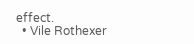effect.
  • Vile Rothexer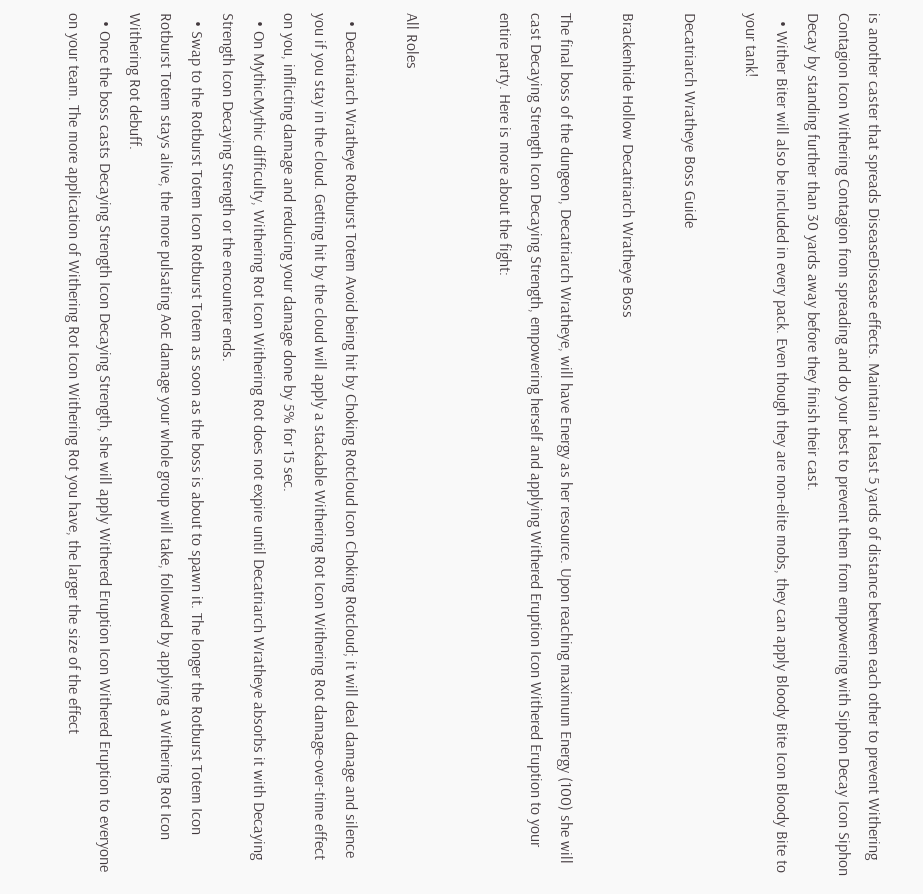is another caster that spreads DiseaseDisease effects. Maintain at least 5 yards of distance between each other to prevent Withering Contagion Icon Withering Contagion from spreading and do your best to prevent them from empowering with Siphon Decay Icon Siphon Decay by standing further than 30 yards away before they finish their cast.
  • Wither Biter will also be included in every pack. Even though they are non-elite mobs, they can apply Bloody Bite Icon Bloody Bite to your tank!

Decatriarch Wratheye Boss Guide

Brackenhide Hollow Decatriarch Wratheye Boss

The final boss of the dungeon, Decatriarch Wratheye, will have Energy as her resource. Upon reaching maximum Energy (100) she will cast Decaying Strength Icon Decaying Strength, empowering herself and applying Withered Eruption Icon Withered Eruption to your entire party. Here is more about the fight:


All Roles

  • Decatriarch Wratheye Rotburst Totem Avoid being hit by Choking Rotcloud Icon Choking Rotcloud; it will deal damage and silence you if you stay in the cloud. Getting hit by the cloud will apply a stackable Withering Rot Icon Withering Rot damage-over-time effect on you, inflicting damage and reducing your damage done by 5% for 15 sec.
  • On MythicMythic difficulty, Withering Rot Icon Withering Rot does not expire until Decatriarch Wratheye absorbs it with Decaying Strength Icon Decaying Strength or the encounter ends.
  • Swap to the Rotburst Totem Icon Rotburst Totem as soon as the boss is about to spawn it. The longer the Rotburst Totem Icon Rotburst Totem stays alive, the more pulsating AoE damage your whole group will take, followed by applying a Withering Rot Icon Withering Rot debuff.
  • Once the boss casts Decaying Strength Icon Decaying Strength, she will apply Withered Eruption Icon Withered Eruption to everyone on your team. The more application of Withering Rot Icon Withering Rot you have, the larger the size of the effect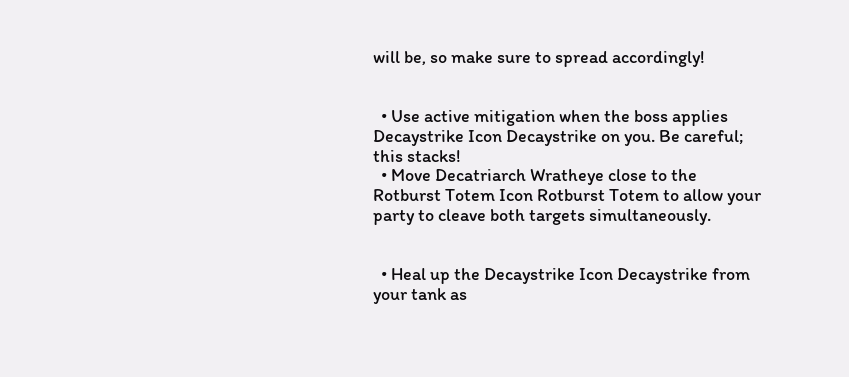will be, so make sure to spread accordingly!


  • Use active mitigation when the boss applies Decaystrike Icon Decaystrike on you. Be careful; this stacks!
  • Move Decatriarch Wratheye close to the Rotburst Totem Icon Rotburst Totem to allow your party to cleave both targets simultaneously.


  • Heal up the Decaystrike Icon Decaystrike from your tank as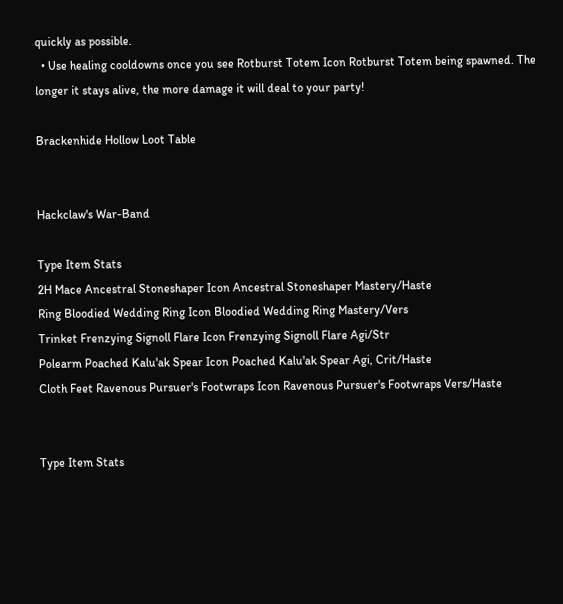quickly as possible.
  • Use healing cooldowns once you see Rotburst Totem Icon Rotburst Totem being spawned. The longer it stays alive, the more damage it will deal to your party!

Brackenhide Hollow Loot Table


Hackclaw's War-Band

Type Item Stats
2H Mace Ancestral Stoneshaper Icon Ancestral Stoneshaper Mastery/Haste
Ring Bloodied Wedding Ring Icon Bloodied Wedding Ring Mastery/Vers
Trinket Frenzying Signoll Flare Icon Frenzying Signoll Flare Agi/Str
Polearm Poached Kalu'ak Spear Icon Poached Kalu'ak Spear Agi, Crit/Haste
Cloth Feet Ravenous Pursuer's Footwraps Icon Ravenous Pursuer's Footwraps Vers/Haste


Type Item Stats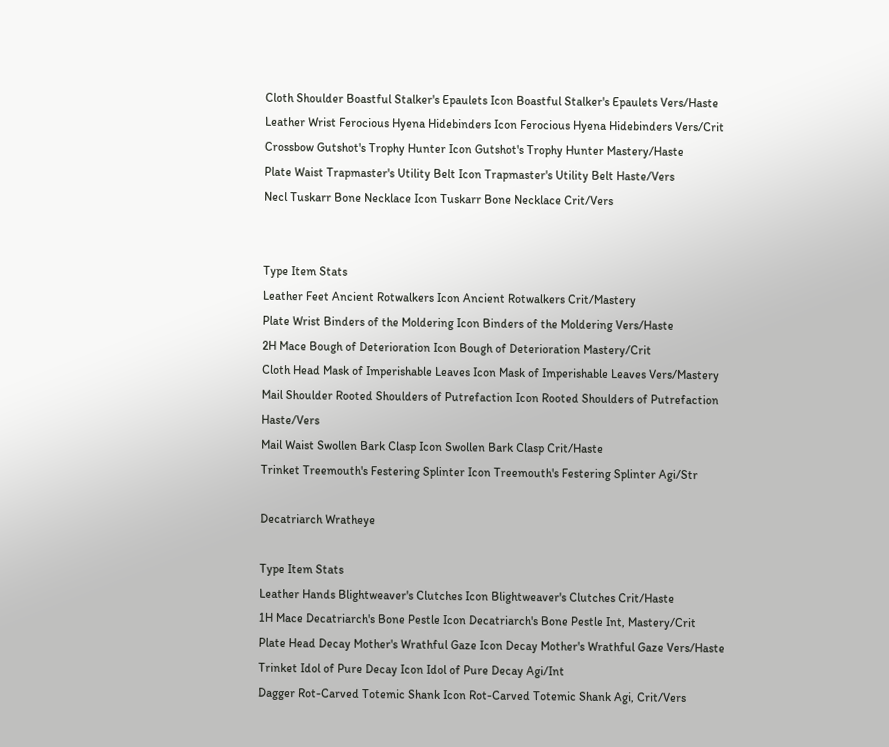Cloth Shoulder Boastful Stalker's Epaulets Icon Boastful Stalker's Epaulets Vers/Haste
Leather Wrist Ferocious Hyena Hidebinders Icon Ferocious Hyena Hidebinders Vers/Crit
Crossbow Gutshot's Trophy Hunter Icon Gutshot's Trophy Hunter Mastery/Haste
Plate Waist Trapmaster's Utility Belt Icon Trapmaster's Utility Belt Haste/Vers
Necl Tuskarr Bone Necklace Icon Tuskarr Bone Necklace Crit/Vers


Type Item Stats
Leather Feet Ancient Rotwalkers Icon Ancient Rotwalkers Crit/Mastery
Plate Wrist Binders of the Moldering Icon Binders of the Moldering Vers/Haste
2H Mace Bough of Deterioration Icon Bough of Deterioration Mastery/Crit
Cloth Head Mask of Imperishable Leaves Icon Mask of Imperishable Leaves Vers/Mastery
Mail Shoulder Rooted Shoulders of Putrefaction Icon Rooted Shoulders of Putrefaction Haste/Vers
Mail Waist Swollen Bark Clasp Icon Swollen Bark Clasp Crit/Haste
Trinket Treemouth's Festering Splinter Icon Treemouth's Festering Splinter Agi/Str

Decatriarch Wratheye

Type Item Stats
Leather Hands Blightweaver's Clutches Icon Blightweaver's Clutches Crit/Haste
1H Mace Decatriarch's Bone Pestle Icon Decatriarch's Bone Pestle Int, Mastery/Crit
Plate Head Decay Mother's Wrathful Gaze Icon Decay Mother's Wrathful Gaze Vers/Haste
Trinket Idol of Pure Decay Icon Idol of Pure Decay Agi/Int
Dagger Rot-Carved Totemic Shank Icon Rot-Carved Totemic Shank Agi, Crit/Vers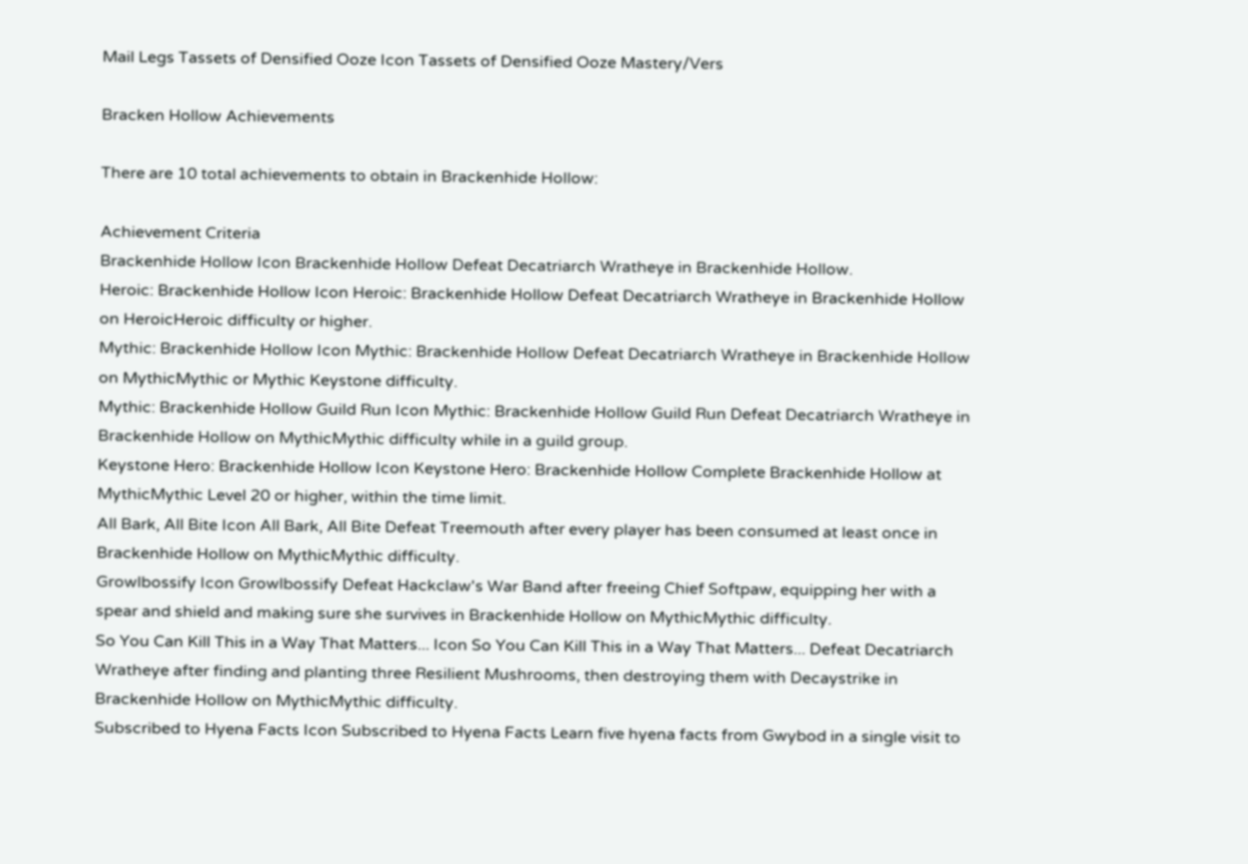Mail Legs Tassets of Densified Ooze Icon Tassets of Densified Ooze Mastery/Vers

Bracken Hollow Achievements

There are 10 total achievements to obtain in Brackenhide Hollow:

Achievement Criteria
Brackenhide Hollow Icon Brackenhide Hollow Defeat Decatriarch Wratheye in Brackenhide Hollow.
Heroic: Brackenhide Hollow Icon Heroic: Brackenhide Hollow Defeat Decatriarch Wratheye in Brackenhide Hollow on HeroicHeroic difficulty or higher.
Mythic: Brackenhide Hollow Icon Mythic: Brackenhide Hollow Defeat Decatriarch Wratheye in Brackenhide Hollow on MythicMythic or Mythic Keystone difficulty.
Mythic: Brackenhide Hollow Guild Run Icon Mythic: Brackenhide Hollow Guild Run Defeat Decatriarch Wratheye in Brackenhide Hollow on MythicMythic difficulty while in a guild group.
Keystone Hero: Brackenhide Hollow Icon Keystone Hero: Brackenhide Hollow Complete Brackenhide Hollow at MythicMythic Level 20 or higher, within the time limit.
All Bark, All Bite Icon All Bark, All Bite Defeat Treemouth after every player has been consumed at least once in Brackenhide Hollow on MythicMythic difficulty.
Growlbossify Icon Growlbossify Defeat Hackclaw's War Band after freeing Chief Softpaw, equipping her with a spear and shield and making sure she survives in Brackenhide Hollow on MythicMythic difficulty.
So You Can Kill This in a Way That Matters... Icon So You Can Kill This in a Way That Matters... Defeat Decatriarch Wratheye after finding and planting three Resilient Mushrooms, then destroying them with Decaystrike in Brackenhide Hollow on MythicMythic difficulty.
Subscribed to Hyena Facts Icon Subscribed to Hyena Facts Learn five hyena facts from Gwybod in a single visit to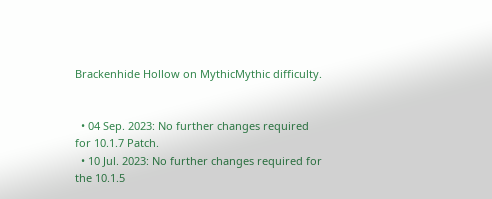Brackenhide Hollow on MythicMythic difficulty.


  • 04 Sep. 2023: No further changes required for 10.1.7 Patch.
  • 10 Jul. 2023: No further changes required for the 10.1.5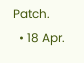Patch.
  • 18 Apr.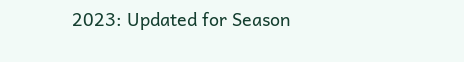2023: Updated for Season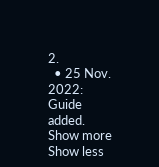2.
  • 25 Nov. 2022: Guide added.
Show more
Show less